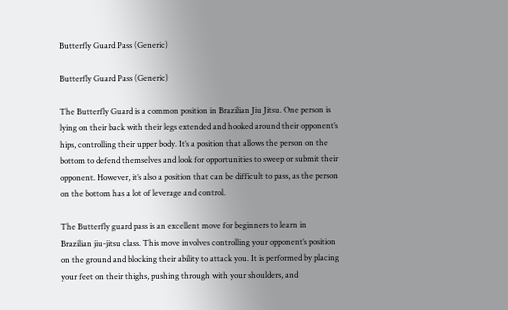Butterfly Guard Pass (Generic)

Butterfly Guard Pass (Generic)

The Butterfly Guard is a common position in Brazilian Jiu Jitsu. One person is lying on their back with their legs extended and hooked around their opponent’s hips, controlling their upper body. It’s a position that allows the person on the bottom to defend themselves and look for opportunities to sweep or submit their opponent. However, it’s also a position that can be difficult to pass, as the person on the bottom has a lot of leverage and control.

The Butterfly guard pass is an excellent move for beginners to learn in Brazilian jiu-jitsu class. This move involves controlling your opponent’s position on the ground and blocking their ability to attack you. It is performed by placing your feet on their thighs, pushing through with your shoulders, and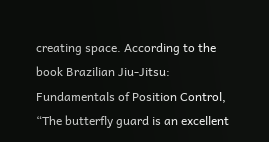creating space. According to the book Brazilian Jiu-Jitsu: Fundamentals of Position Control, “The butterfly guard is an excellent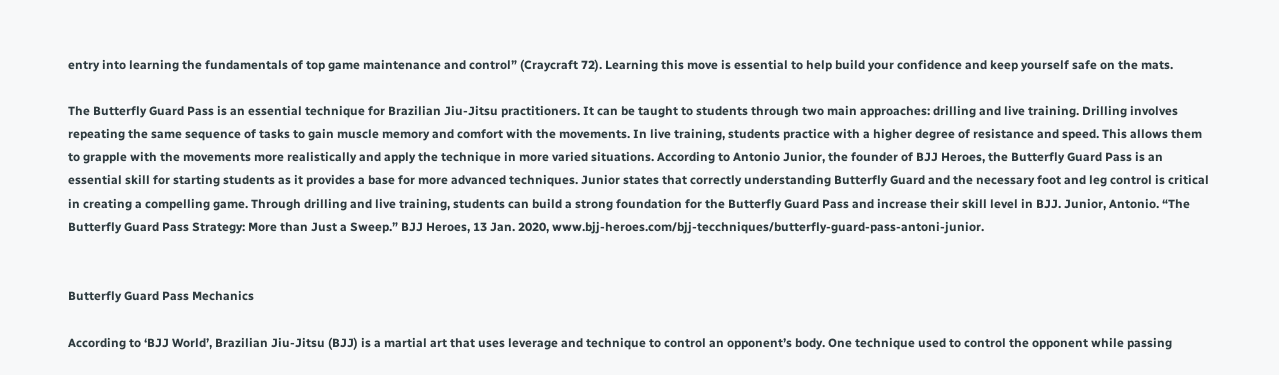entry into learning the fundamentals of top game maintenance and control” (Craycraft 72). Learning this move is essential to help build your confidence and keep yourself safe on the mats.

The Butterfly Guard Pass is an essential technique for Brazilian Jiu-Jitsu practitioners. It can be taught to students through two main approaches: drilling and live training. Drilling involves repeating the same sequence of tasks to gain muscle memory and comfort with the movements. In live training, students practice with a higher degree of resistance and speed. This allows them to grapple with the movements more realistically and apply the technique in more varied situations. According to Antonio Junior, the founder of BJJ Heroes, the Butterfly Guard Pass is an essential skill for starting students as it provides a base for more advanced techniques. Junior states that correctly understanding Butterfly Guard and the necessary foot and leg control is critical in creating a compelling game. Through drilling and live training, students can build a strong foundation for the Butterfly Guard Pass and increase their skill level in BJJ. Junior, Antonio. “The Butterfly Guard Pass Strategy: More than Just a Sweep.” BJJ Heroes, 13 Jan. 2020, www.bjj-heroes.com/bjj-tecchniques/butterfly-guard-pass-antoni-junior.


Butterfly Guard Pass Mechanics

According to ‘BJJ World’, Brazilian Jiu-Jitsu (BJJ) is a martial art that uses leverage and technique to control an opponent’s body. One technique used to control the opponent while passing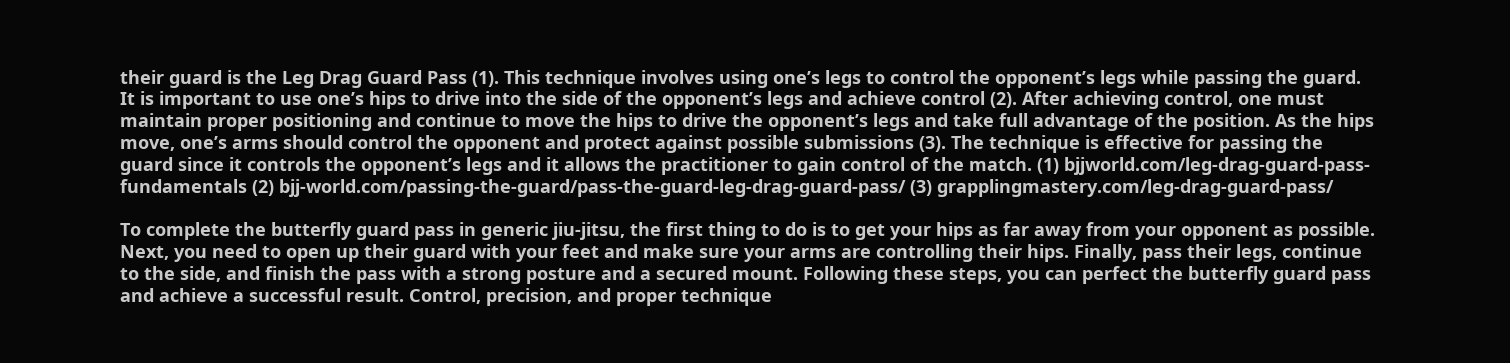their guard is the Leg Drag Guard Pass (1). This technique involves using one’s legs to control the opponent’s legs while passing the guard. It is important to use one’s hips to drive into the side of the opponent’s legs and achieve control (2). After achieving control, one must maintain proper positioning and continue to move the hips to drive the opponent’s legs and take full advantage of the position. As the hips move, one’s arms should control the opponent and protect against possible submissions (3). The technique is effective for passing the guard since it controls the opponent’s legs and it allows the practitioner to gain control of the match. (1) bjjworld.com/leg-drag-guard-pass-fundamentals (2) bjj-world.com/passing-the-guard/pass-the-guard-leg-drag-guard-pass/ (3) grapplingmastery.com/leg-drag-guard-pass/

To complete the butterfly guard pass in generic jiu-jitsu, the first thing to do is to get your hips as far away from your opponent as possible. Next, you need to open up their guard with your feet and make sure your arms are controlling their hips. Finally, pass their legs, continue to the side, and finish the pass with a strong posture and a secured mount. Following these steps, you can perfect the butterfly guard pass and achieve a successful result. Control, precision, and proper technique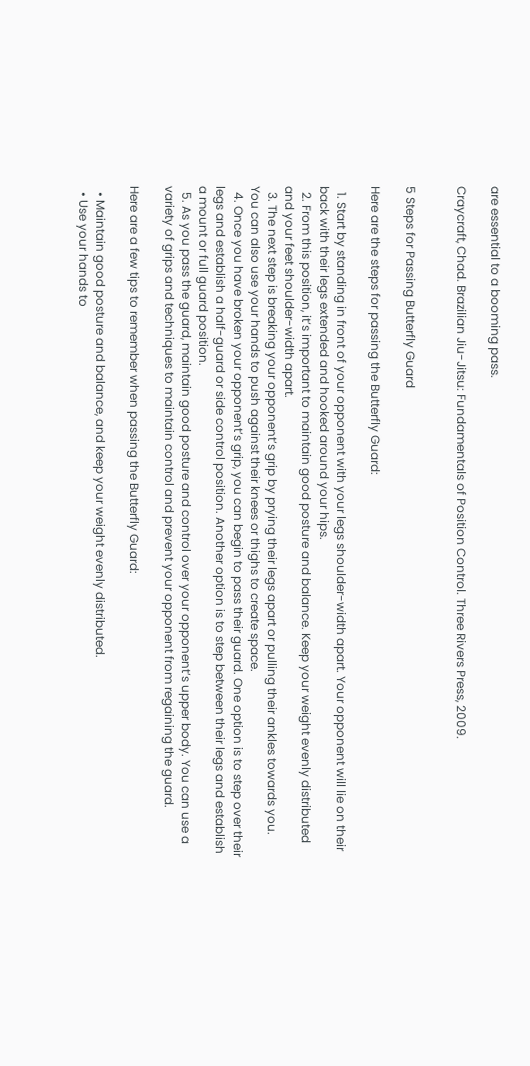are essential to a booming pass.

Craycraft, Chad. Brazilian Jiu-Jitsu: Fundamentals of Position Control. Three Rivers Press, 2009.


5 Steps for Passing Butterfly Guard

Here are the steps for passing the Butterfly Guard:

  1. Start by standing in front of your opponent with your legs shoulder-width apart. Your opponent will lie on their back with their legs extended and hooked around your hips.
  2. From this position, it’s important to maintain good posture and balance. Keep your weight evenly distributed and your feet shoulder-width apart.
  3. The next step is breaking your opponent’s grip by prying their legs apart or pulling their ankles towards you. You can also use your hands to push against their knees or thighs to create space.
  4. Once you have broken your opponent’s grip, you can begin to pass their guard. One option is to step over their legs and establish a half-guard or side control position. Another option is to step between their legs and establish a mount or full guard position.
  5. As you pass the guard, maintain good posture and control over your opponent’s upper body. You can use a variety of grips and techniques to maintain control and prevent your opponent from regaining the guard.

Here are a few tips to remember when passing the Butterfly Guard:

  • Maintain good posture and balance, and keep your weight evenly distributed.
  • Use your hands to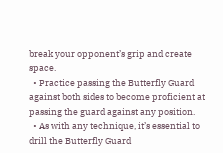break your opponent’s grip and create space.
  • Practice passing the Butterfly Guard against both sides to become proficient at passing the guard against any position.
  • As with any technique, it’s essential to drill the Butterfly Guard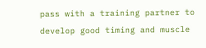pass with a training partner to develop good timing and muscle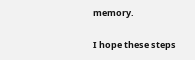memory.

I hope these steps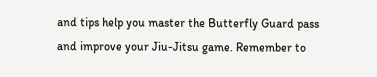and tips help you master the Butterfly Guard pass and improve your Jiu-Jitsu game. Remember to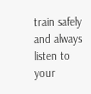train safely and always listen to your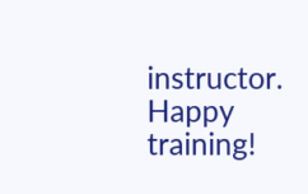instructor. Happy training!